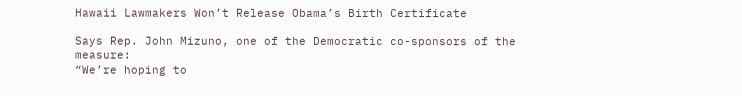Hawaii Lawmakers Won’t Release Obama’s Birth Certificate

Says Rep. John Mizuno, one of the Democratic co-sponsors of the measure:
“We’re hoping to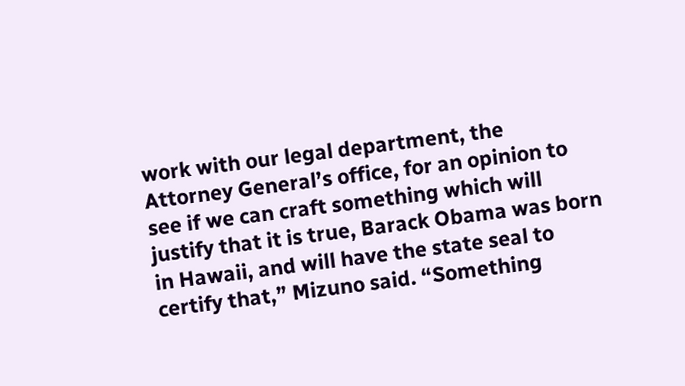work with our legal department, the Attorney General’s office, for an opinion to see if we can craft something which will justify that it is true, Barack Obama was born in Hawaii, and will have the state seal to certify that,” Mizuno said. “Something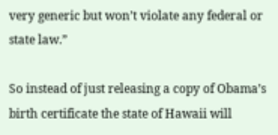very generic but won’t violate any federal or state law.”

So instead of just releasing a copy of Obama’s birth certificate the state of Hawaii will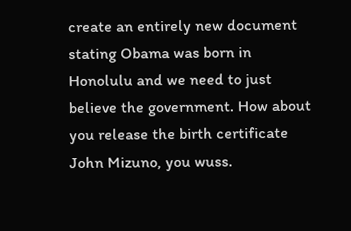create an entirely new document stating Obama was born in Honolulu and we need to just believe the government. How about you release the birth certificate John Mizuno, you wuss.